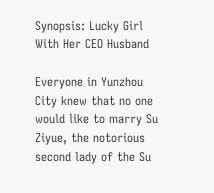Synopsis: Lucky Girl With Her CEO Husband

Everyone in Yunzhou City knew that no one would like to marry Su Ziyue, the notorious second lady of the Su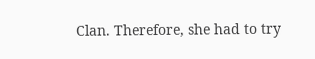Clan. Therefore, she had to try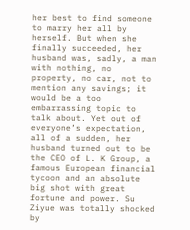her best to find someone to marry her all by herself. But when she finally succeeded, her husband was, sadly, a man with nothing, no property, no car, not to mention any savings; it would be a too embarrassing topic to talk about. Yet out of everyone’s expectation, all of a sudden, her husband turned out to be the CEO of L. K Group, a famous European financial tycoon and an absolute big shot with great fortune and power. Su Ziyue was totally shocked by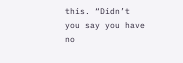this. “Didn’t you say you have no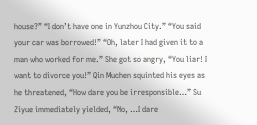house?” “I don’t have one in Yunzhou City.” “You said your car was borrowed!” “Oh, later I had given it to a man who worked for me.” She got so angry, “You liar! I want to divorce you!” Qin Muchen squinted his eyes as he threatened, “How dare you be irresponsible…” Su Ziyue immediately yielded, “No, …I dare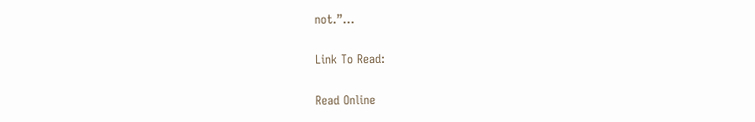not.”…

Link To Read:

Read Online